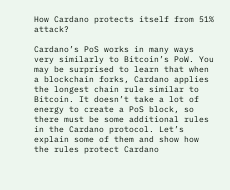How Cardano protects itself from 51% attack?

Cardano’s PoS works in many ways very similarly to Bitcoin’s PoW. You may be surprised to learn that when a blockchain forks, Cardano applies the longest chain rule similar to Bitcoin. It doesn’t take a lot of energy to create a PoS block, so there must be some additional rules in the Cardano protocol. Let’s explain some of them and show how the rules protect Cardano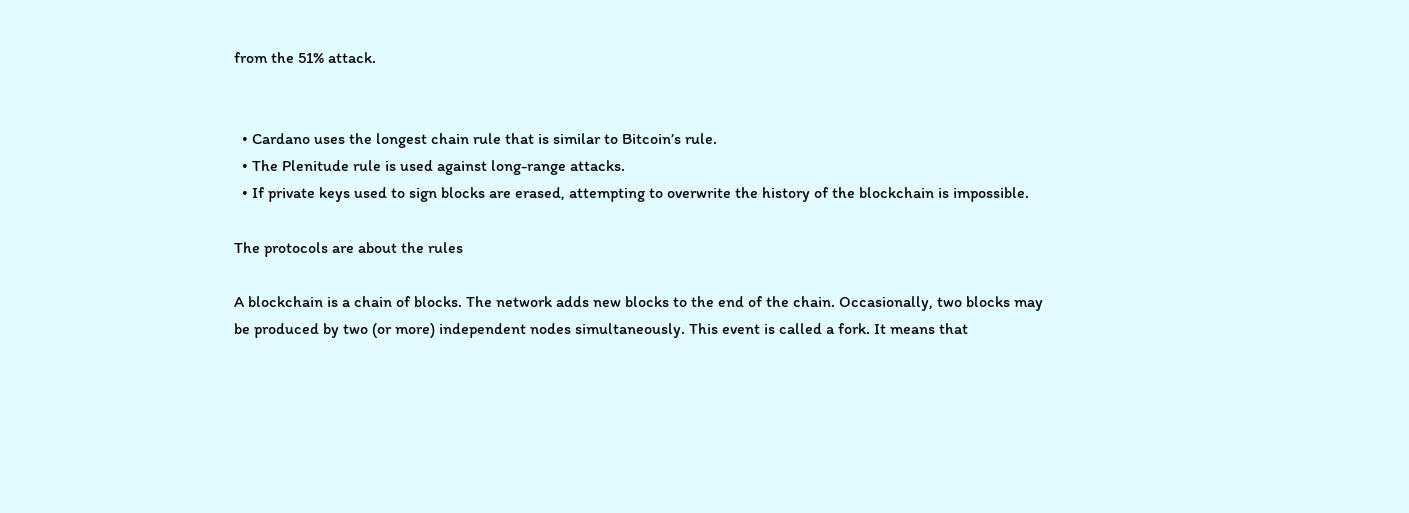from the 51% attack.


  • Cardano uses the longest chain rule that is similar to Bitcoin’s rule.
  • The Plenitude rule is used against long-range attacks.
  • If private keys used to sign blocks are erased, attempting to overwrite the history of the blockchain is impossible.

The protocols are about the rules

A blockchain is a chain of blocks. The network adds new blocks to the end of the chain. Occasionally, two blocks may be produced by two (or more) independent nodes simultaneously. This event is called a fork. It means that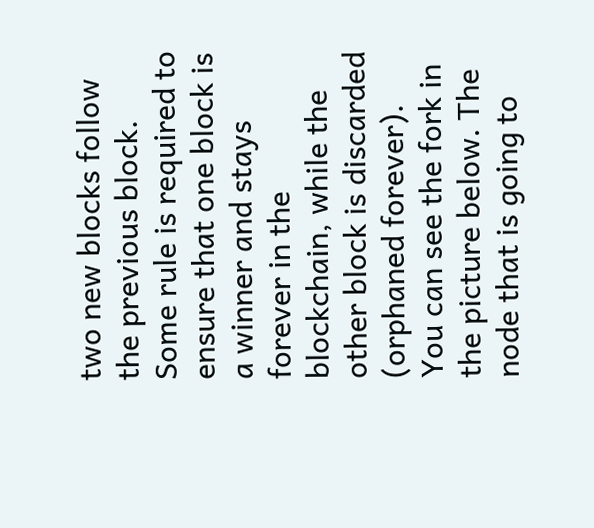two new blocks follow the previous block. Some rule is required to ensure that one block is a winner and stays forever in the blockchain, while the other block is discarded (orphaned forever). You can see the fork in the picture below. The node that is going to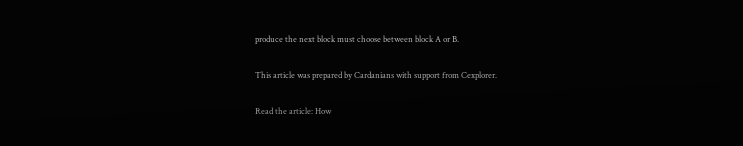produce the next block must choose between block A or B.

This article was prepared by Cardanians with support from Cexplorer.

Read the article: How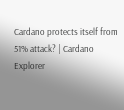Cardano protects itself from 51% attack? | Cardano Explorer